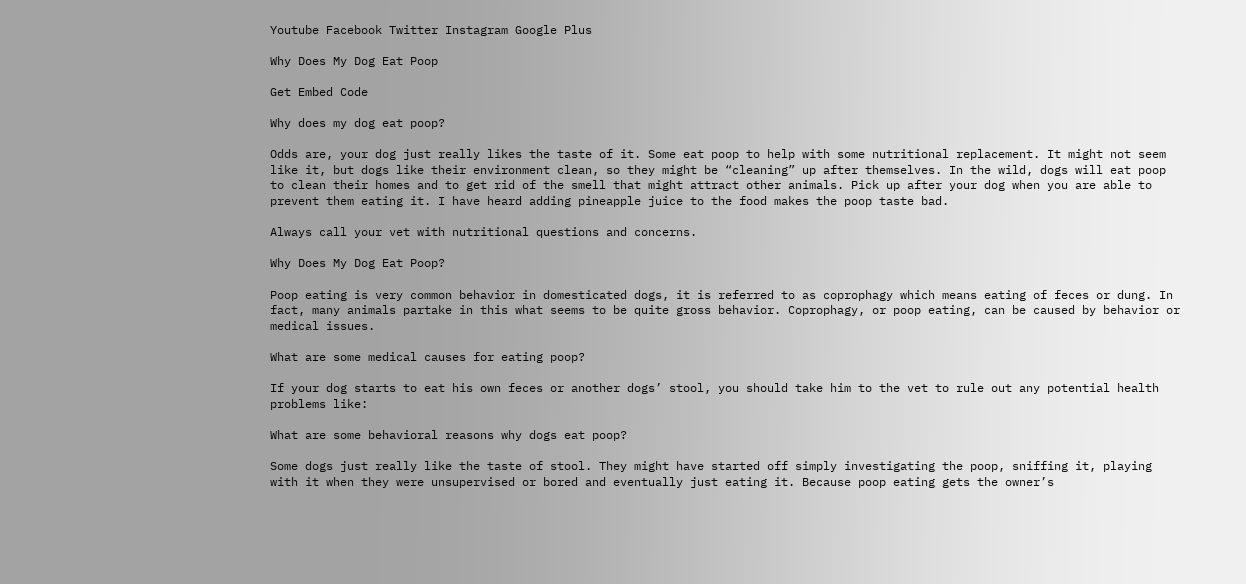Youtube Facebook Twitter Instagram Google Plus

Why Does My Dog Eat Poop

Get Embed Code

Why does my dog eat poop?

Odds are, your dog just really likes the taste of it. Some eat poop to help with some nutritional replacement. It might not seem like it, but dogs like their environment clean, so they might be “cleaning” up after themselves. In the wild, dogs will eat poop to clean their homes and to get rid of the smell that might attract other animals. Pick up after your dog when you are able to prevent them eating it. I have heard adding pineapple juice to the food makes the poop taste bad.

Always call your vet with nutritional questions and concerns.

Why Does My Dog Eat Poop?

Poop eating is very common behavior in domesticated dogs, it is referred to as coprophagy which means eating of feces or dung. In fact, many animals partake in this what seems to be quite gross behavior. Coprophagy, or poop eating, can be caused by behavior or medical issues.

What are some medical causes for eating poop?

If your dog starts to eat his own feces or another dogs’ stool, you should take him to the vet to rule out any potential health problems like:

What are some behavioral reasons why dogs eat poop?

Some dogs just really like the taste of stool. They might have started off simply investigating the poop, sniffing it, playing with it when they were unsupervised or bored and eventually just eating it. Because poop eating gets the owner’s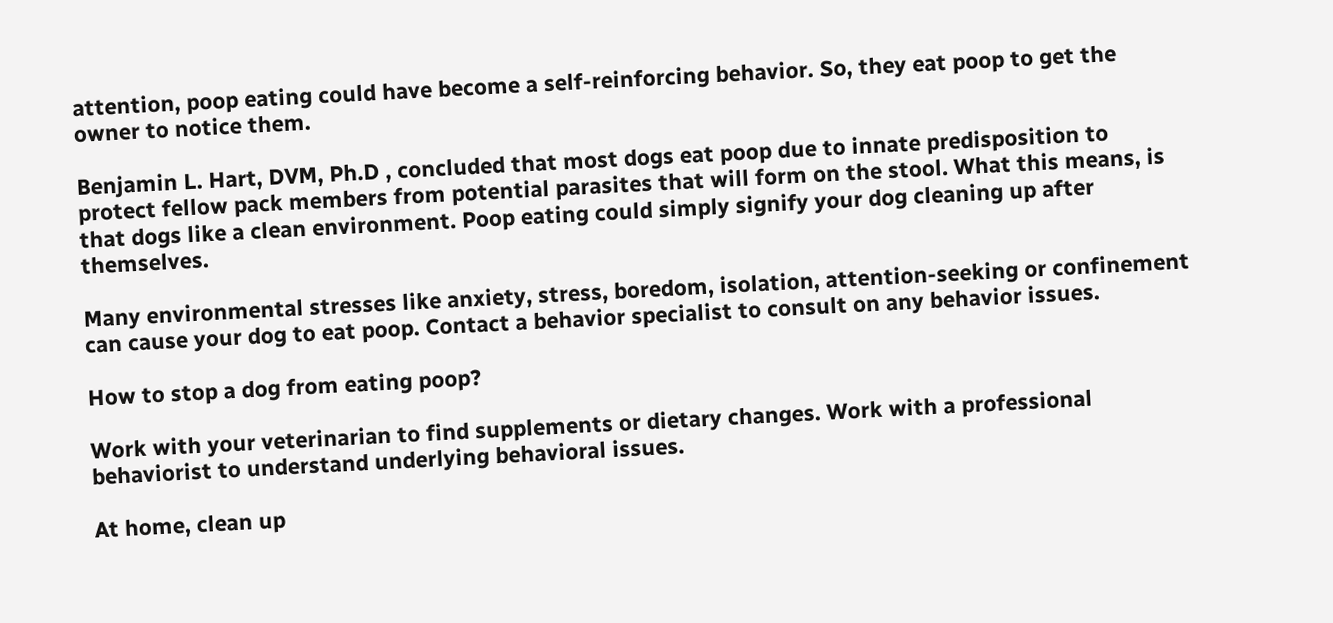attention, poop eating could have become a self-reinforcing behavior. So, they eat poop to get the owner to notice them.

Benjamin L. Hart, DVM, Ph.D , concluded that most dogs eat poop due to innate predisposition to protect fellow pack members from potential parasites that will form on the stool. What this means, is that dogs like a clean environment. Poop eating could simply signify your dog cleaning up after themselves.

Many environmental stresses like anxiety, stress, boredom, isolation, attention-seeking or confinement can cause your dog to eat poop. Contact a behavior specialist to consult on any behavior issues.

How to stop a dog from eating poop?

Work with your veterinarian to find supplements or dietary changes. Work with a professional behaviorist to understand underlying behavioral issues.

At home, clean up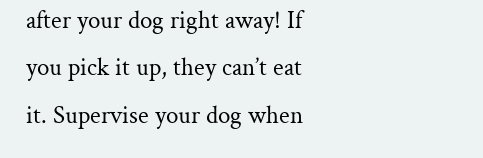after your dog right away! If you pick it up, they can’t eat it. Supervise your dog when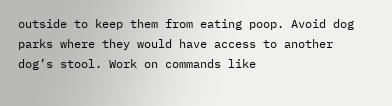outside to keep them from eating poop. Avoid dog parks where they would have access to another dog’s stool. Work on commands like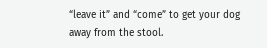“leave it” and “come” to get your dog away from the stool.